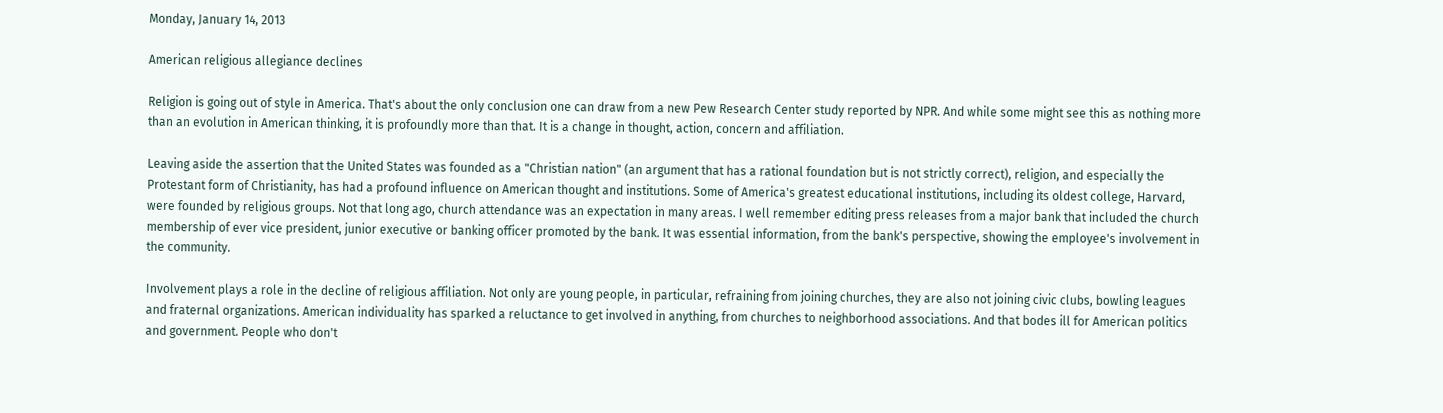Monday, January 14, 2013

American religious allegiance declines

Religion is going out of style in America. That's about the only conclusion one can draw from a new Pew Research Center study reported by NPR. And while some might see this as nothing more than an evolution in American thinking, it is profoundly more than that. It is a change in thought, action, concern and affiliation.

Leaving aside the assertion that the United States was founded as a "Christian nation" (an argument that has a rational foundation but is not strictly correct), religion, and especially the Protestant form of Christianity, has had a profound influence on American thought and institutions. Some of America's greatest educational institutions, including its oldest college, Harvard, were founded by religious groups. Not that long ago, church attendance was an expectation in many areas. I well remember editing press releases from a major bank that included the church membership of ever vice president, junior executive or banking officer promoted by the bank. It was essential information, from the bank's perspective, showing the employee's involvement in the community.

Involvement plays a role in the decline of religious affiliation. Not only are young people, in particular, refraining from joining churches, they are also not joining civic clubs, bowling leagues and fraternal organizations. American individuality has sparked a reluctance to get involved in anything, from churches to neighborhood associations. And that bodes ill for American politics and government. People who don't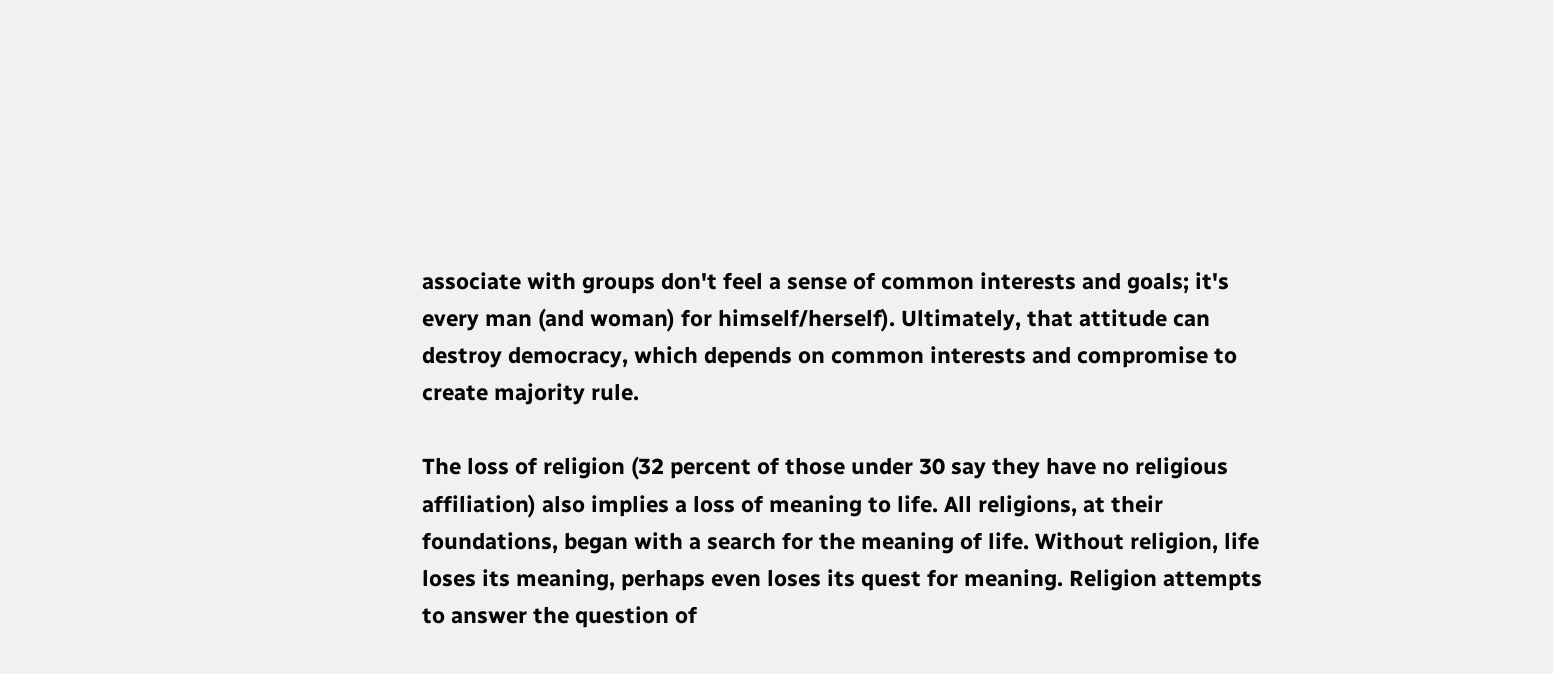associate with groups don't feel a sense of common interests and goals; it's every man (and woman) for himself/herself). Ultimately, that attitude can destroy democracy, which depends on common interests and compromise to create majority rule.

The loss of religion (32 percent of those under 30 say they have no religious affiliation) also implies a loss of meaning to life. All religions, at their foundations, began with a search for the meaning of life. Without religion, life loses its meaning, perhaps even loses its quest for meaning. Religion attempts to answer the question of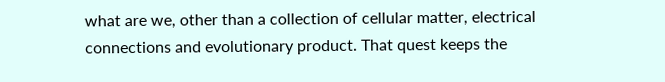what are we, other than a collection of cellular matter, electrical connections and evolutionary product. That quest keeps the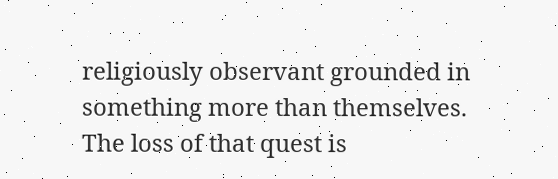religiously observant grounded in something more than themselves. The loss of that quest is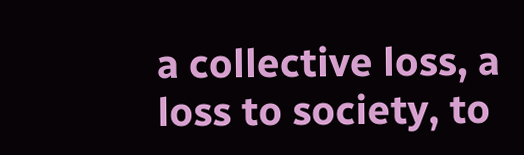a collective loss, a loss to society, to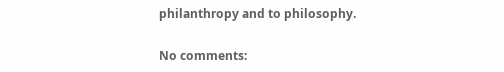philanthropy and to philosophy.

No comments: